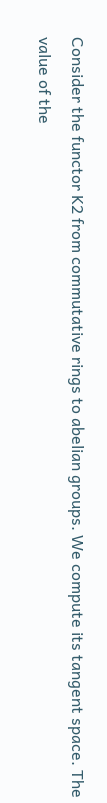Consider the functor K2 from commutative rings to abelian groups. We compute its tangent space. The value of the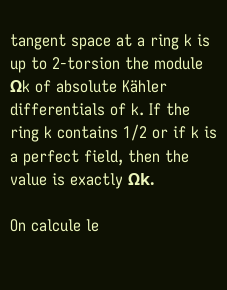tangent space at a ring k is up to 2-torsion the module Ωk of absolute Kähler differentials of k. If the ring k contains 1/2 or if k is a perfect field, then the value is exactly Ωk.

On calcule le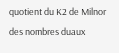quotient du K2 de Milnor des nombres duaux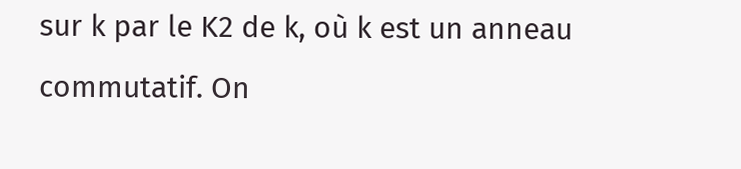sur k par le K2 de k, où k est un anneau commutatif. On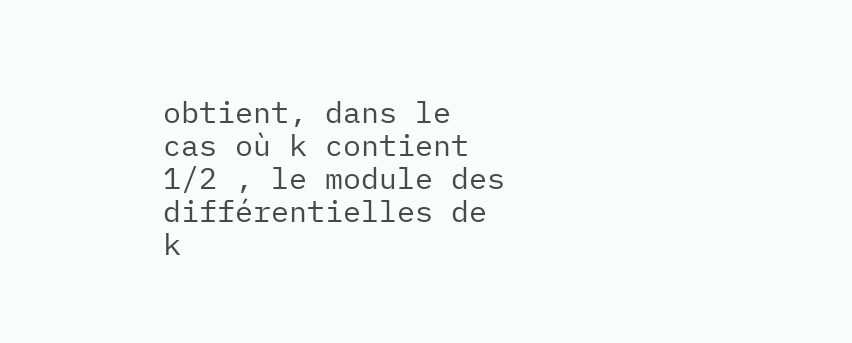obtient, dans le cas où k contient 1/2 , le module des différentielles de k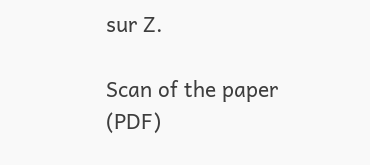sur Z.

Scan of the paper (PDF)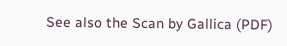See also the Scan by Gallica (PDF)